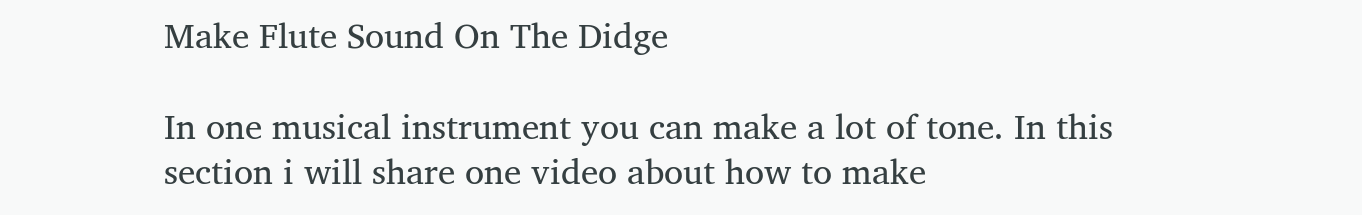Make Flute Sound On The Didge

In one musical instrument you can make a lot of tone. In this section i will share one video about how to make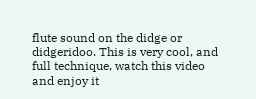flute sound on the didge or didgeridoo. This is very cool, and full technique, watch this video and enjoy it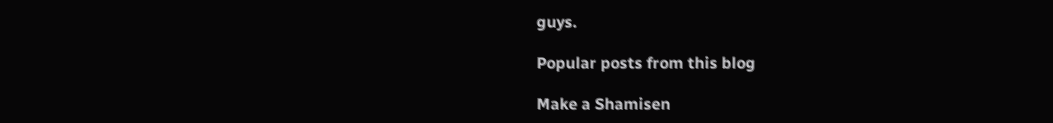guys.

Popular posts from this blog

Make a Shamisen